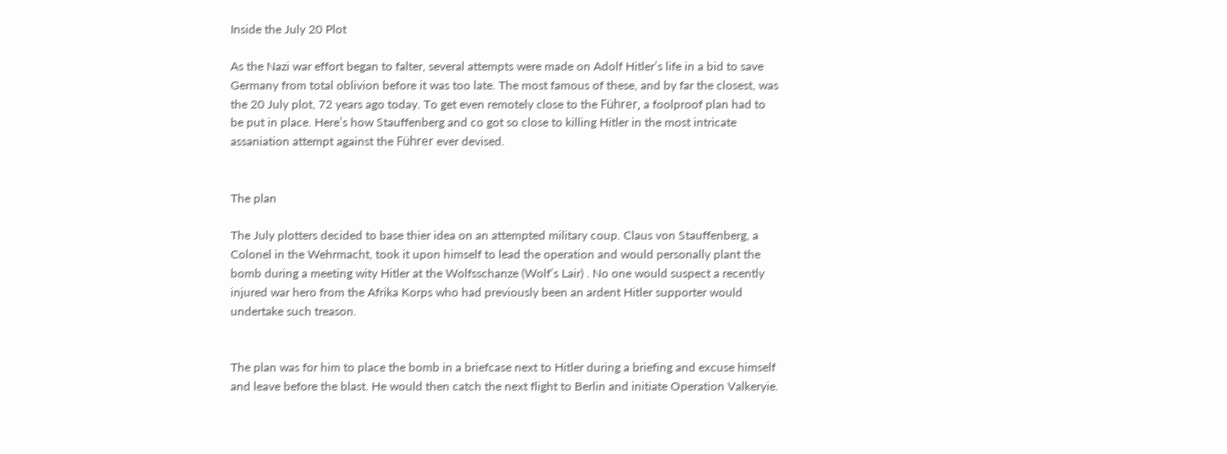Inside the July 20 Plot

As the Nazi war effort began to falter, several attempts were made on Adolf Hitler’s life in a bid to save Germany from total oblivion before it was too late. The most famous of these, and by far the closest, was the 20 July plot, 72 years ago today. To get even remotely close to the Führer, a foolproof plan had to be put in place. Here’s how Stauffenberg and co got so close to killing Hitler in the most intricate assaniation attempt against the Führer ever devised.


The plan

The July plotters decided to base thier idea on an attempted military coup. Claus von Stauffenberg, a Colonel in the Wehrmacht, took it upon himself to lead the operation and would personally plant the bomb during a meeting wity Hitler at the Wolfsschanze (Wolf’s Lair) . No one would suspect a recently injured war hero from the Afrika Korps who had previously been an ardent Hitler supporter would undertake such treason.


The plan was for him to place the bomb in a briefcase next to Hitler during a briefing and excuse himself and leave before the blast. He would then catch the next flight to Berlin and initiate Operation Valkeryie.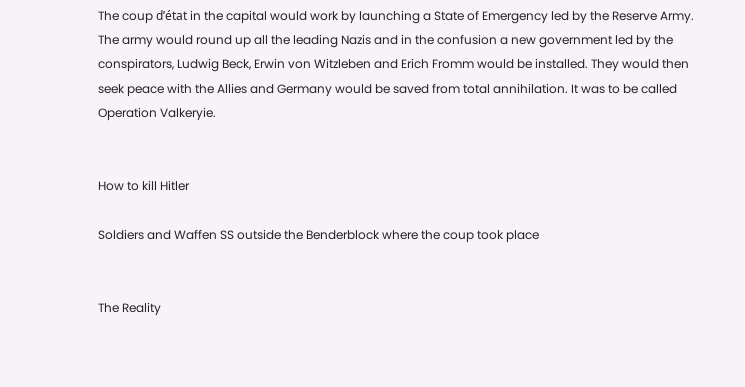The coup d’état in the capital would work by launching a State of Emergency led by the Reserve Army. The army would round up all the leading Nazis and in the confusion a new government led by the conspirators, Ludwig Beck, Erwin von Witzleben and Erich Fromm would be installed. They would then seek peace with the Allies and Germany would be saved from total annihilation. It was to be called Operation Valkeryie.


How to kill Hitler

Soldiers and Waffen SS outside the Benderblock where the coup took place


The Reality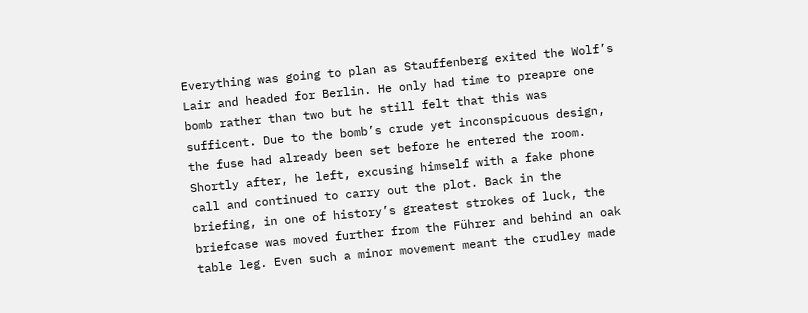Everything was going to plan as Stauffenberg exited the Wolf’s Lair and headed for Berlin. He only had time to preapre one bomb rather than two but he still felt that this was sufficent. Due to the bomb’s crude yet inconspicuous design, the fuse had already been set before he entered the room. Shortly after, he left, excusing himself with a fake phone call and continued to carry out the plot. Back in the briefing, in one of history’s greatest strokes of luck, the briefcase was moved further from the Führer and behind an oak table leg. Even such a minor movement meant the crudley made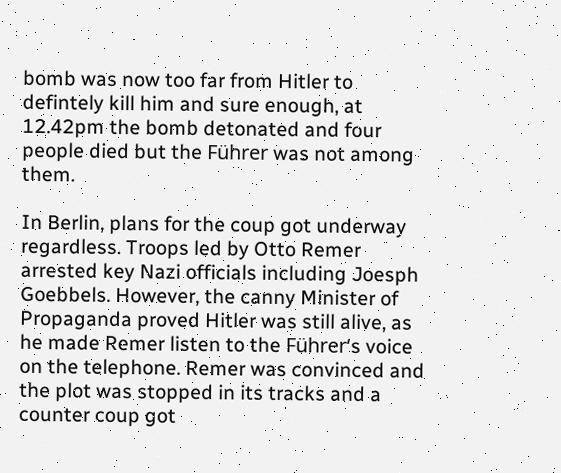bomb was now too far from Hitler to defintely kill him and sure enough, at 12.42pm the bomb detonated and four people died but the Führer was not among them.

In Berlin, plans for the coup got underway regardless. Troops led by Otto Remer arrested key Nazi officials including Joesph Goebbels. However, the canny Minister of Propaganda proved Hitler was still alive, as he made Remer listen to the Führer‘s voice on the telephone. Remer was convinced and the plot was stopped in its tracks and a counter coup got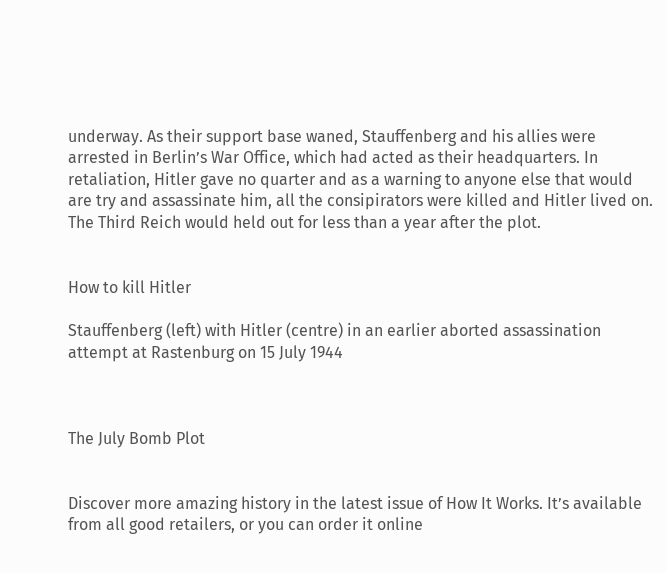underway. As their support base waned, Stauffenberg and his allies were arrested in Berlin’s War Office, which had acted as their headquarters. In retaliation, Hitler gave no quarter and as a warning to anyone else that would are try and assassinate him, all the consipirators were killed and Hitler lived on. The Third Reich would held out for less than a year after the plot.


How to kill Hitler

Stauffenberg (left) with Hitler (centre) in an earlier aborted assassination attempt at Rastenburg on 15 July 1944



The July Bomb Plot


Discover more amazing history in the latest issue of How It Works. It’s available from all good retailers, or you can order it online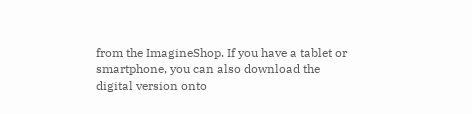from the ImagineShop. If you have a tablet or smartphone, you can also download the digital version onto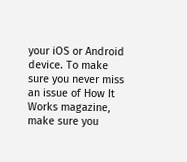your iOS or Android device. To make sure you never miss an issue of How It Works magazine, make sure you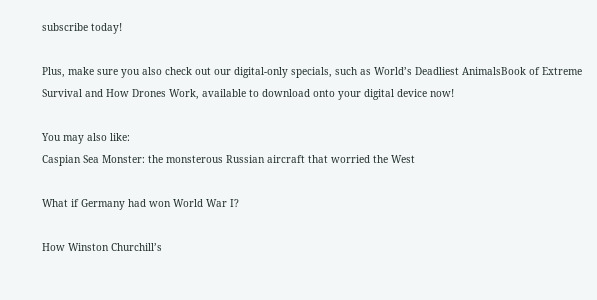subscribe today!

Plus, make sure you also check out our digital-only specials, such as World’s Deadliest AnimalsBook of Extreme Survival and How Drones Work, available to download onto your digital device now!

You may also like:
Caspian Sea Monster: the monsterous Russian aircraft that worried the West

What if Germany had won World War I?

How Winston Churchill’s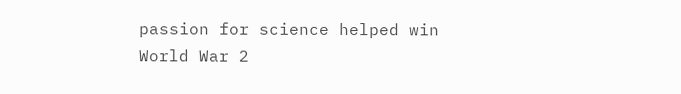passion for science helped win World War 2